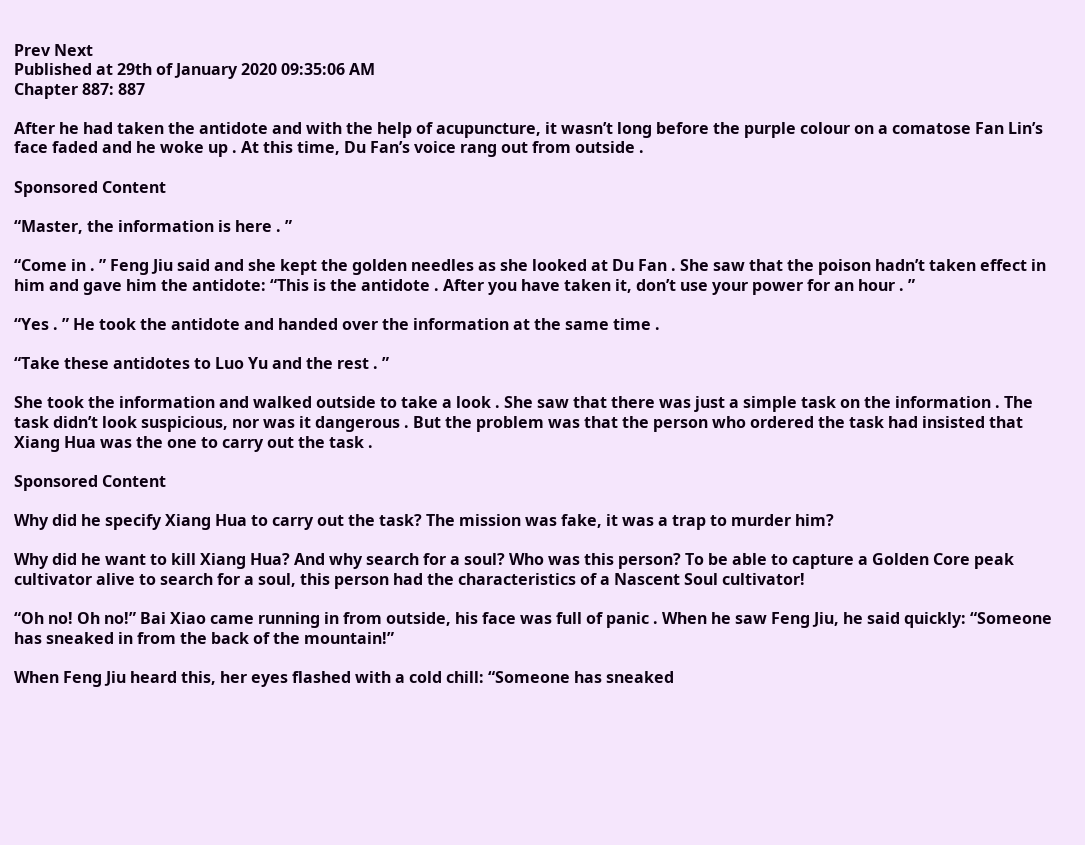Prev Next
Published at 29th of January 2020 09:35:06 AM
Chapter 887: 887

After he had taken the antidote and with the help of acupuncture, it wasn’t long before the purple colour on a comatose Fan Lin’s face faded and he woke up . At this time, Du Fan’s voice rang out from outside .

Sponsored Content

“Master, the information is here . ”

“Come in . ” Feng Jiu said and she kept the golden needles as she looked at Du Fan . She saw that the poison hadn’t taken effect in him and gave him the antidote: “This is the antidote . After you have taken it, don’t use your power for an hour . ”

“Yes . ” He took the antidote and handed over the information at the same time .

“Take these antidotes to Luo Yu and the rest . ”

She took the information and walked outside to take a look . She saw that there was just a simple task on the information . The task didn’t look suspicious, nor was it dangerous . But the problem was that the person who ordered the task had insisted that Xiang Hua was the one to carry out the task .

Sponsored Content

Why did he specify Xiang Hua to carry out the task? The mission was fake, it was a trap to murder him?

Why did he want to kill Xiang Hua? And why search for a soul? Who was this person? To be able to capture a Golden Core peak cultivator alive to search for a soul, this person had the characteristics of a Nascent Soul cultivator!

“Oh no! Oh no!” Bai Xiao came running in from outside, his face was full of panic . When he saw Feng Jiu, he said quickly: “Someone has sneaked in from the back of the mountain!”

When Feng Jiu heard this, her eyes flashed with a cold chill: “Someone has sneaked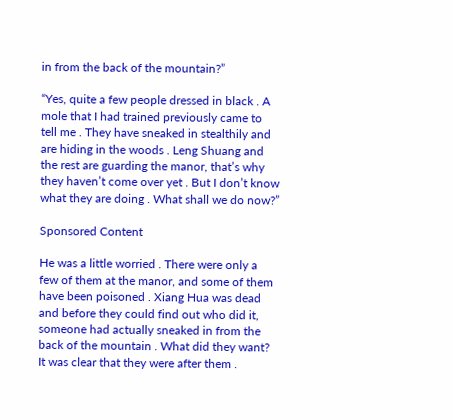in from the back of the mountain?”

“Yes, quite a few people dressed in black . A mole that I had trained previously came to tell me . They have sneaked in stealthily and are hiding in the woods . Leng Shuang and the rest are guarding the manor, that’s why they haven’t come over yet . But I don’t know what they are doing . What shall we do now?”

Sponsored Content

He was a little worried . There were only a few of them at the manor, and some of them have been poisoned . Xiang Hua was dead and before they could find out who did it, someone had actually sneaked in from the back of the mountain . What did they want? It was clear that they were after them .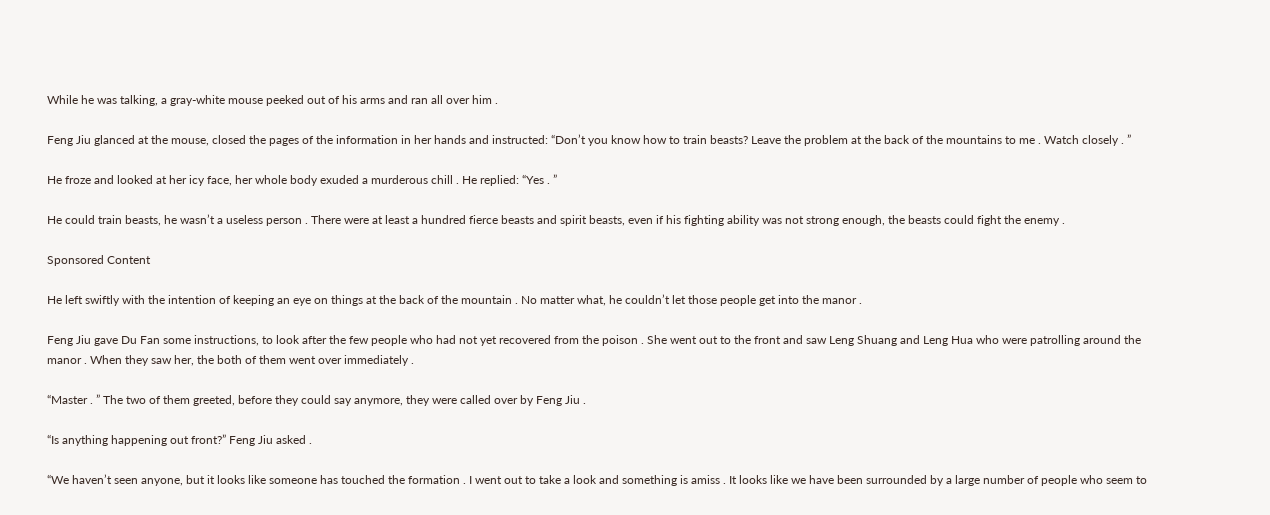While he was talking, a gray-white mouse peeked out of his arms and ran all over him .

Feng Jiu glanced at the mouse, closed the pages of the information in her hands and instructed: “Don’t you know how to train beasts? Leave the problem at the back of the mountains to me . Watch closely . ”

He froze and looked at her icy face, her whole body exuded a murderous chill . He replied: “Yes . ”

He could train beasts, he wasn’t a useless person . There were at least a hundred fierce beasts and spirit beasts, even if his fighting ability was not strong enough, the beasts could fight the enemy .

Sponsored Content

He left swiftly with the intention of keeping an eye on things at the back of the mountain . No matter what, he couldn’t let those people get into the manor .

Feng Jiu gave Du Fan some instructions, to look after the few people who had not yet recovered from the poison . She went out to the front and saw Leng Shuang and Leng Hua who were patrolling around the manor . When they saw her, the both of them went over immediately .

“Master . ” The two of them greeted, before they could say anymore, they were called over by Feng Jiu .

“Is anything happening out front?” Feng Jiu asked .

“We haven’t seen anyone, but it looks like someone has touched the formation . I went out to take a look and something is amiss . It looks like we have been surrounded by a large number of people who seem to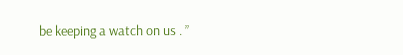be keeping a watch on us . ”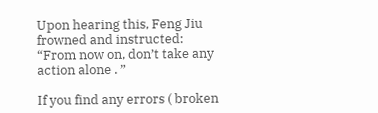Upon hearing this, Feng Jiu frowned and instructed: “From now on, don’t take any action alone . ”

If you find any errors ( broken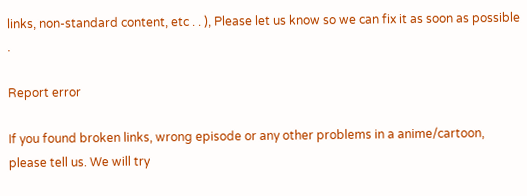links, non-standard content, etc . . ), Please let us know so we can fix it as soon as possible .

Report error

If you found broken links, wrong episode or any other problems in a anime/cartoon, please tell us. We will try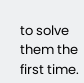to solve them the first time.